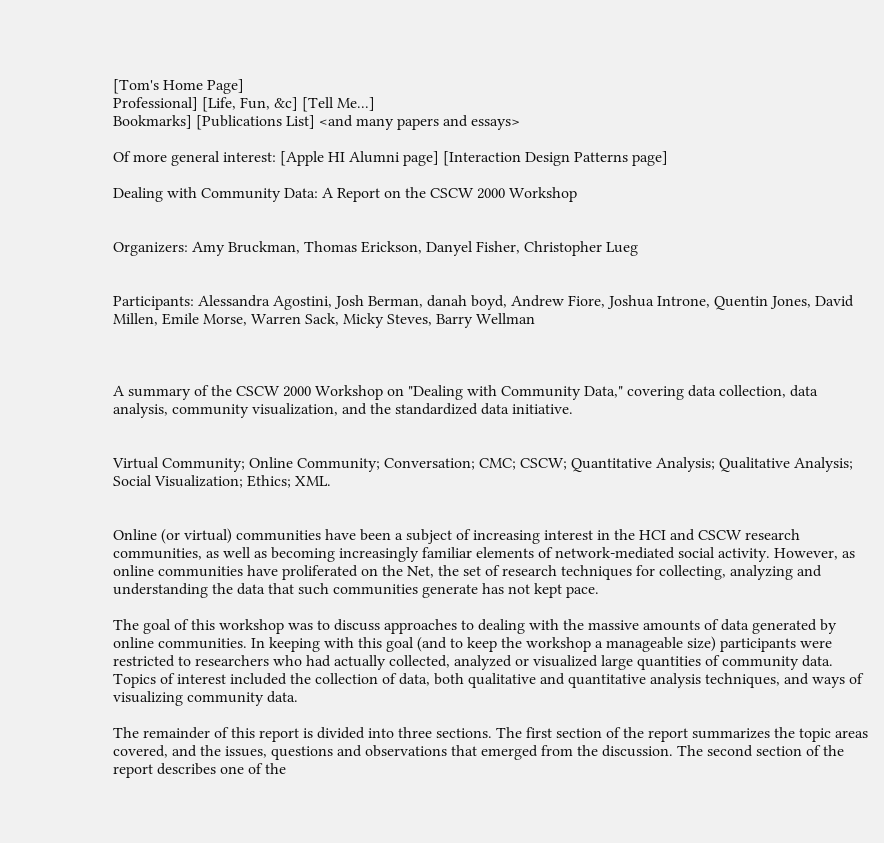[Tom's Home Page]
Professional] [Life, Fun, &c] [Tell Me...]
Bookmarks] [Publications List] <and many papers and essays>

Of more general interest: [Apple HI Alumni page] [Interaction Design Patterns page]

Dealing with Community Data: A Report on the CSCW 2000 Workshop


Organizers: Amy Bruckman, Thomas Erickson, Danyel Fisher, Christopher Lueg


Participants: Alessandra Agostini, Josh Berman, danah boyd, Andrew Fiore, Joshua Introne, Quentin Jones, David Millen, Emile Morse, Warren Sack, Micky Steves, Barry Wellman



A summary of the CSCW 2000 Workshop on "Dealing with Community Data," covering data collection, data analysis, community visualization, and the standardized data initiative.


Virtual Community; Online Community; Conversation; CMC; CSCW; Quantitative Analysis; Qualitative Analysis; Social Visualization; Ethics; XML.


Online (or virtual) communities have been a subject of increasing interest in the HCI and CSCW research communities, as well as becoming increasingly familiar elements of network-mediated social activity. However, as online communities have proliferated on the Net, the set of research techniques for collecting, analyzing and understanding the data that such communities generate has not kept pace.

The goal of this workshop was to discuss approaches to dealing with the massive amounts of data generated by online communities. In keeping with this goal (and to keep the workshop a manageable size) participants were restricted to researchers who had actually collected, analyzed or visualized large quantities of community data. Topics of interest included the collection of data, both qualitative and quantitative analysis techniques, and ways of visualizing community data.

The remainder of this report is divided into three sections. The first section of the report summarizes the topic areas covered, and the issues, questions and observations that emerged from the discussion. The second section of the report describes one of the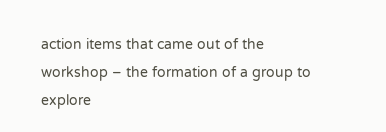action items that came out of the workshop – the formation of a group to explore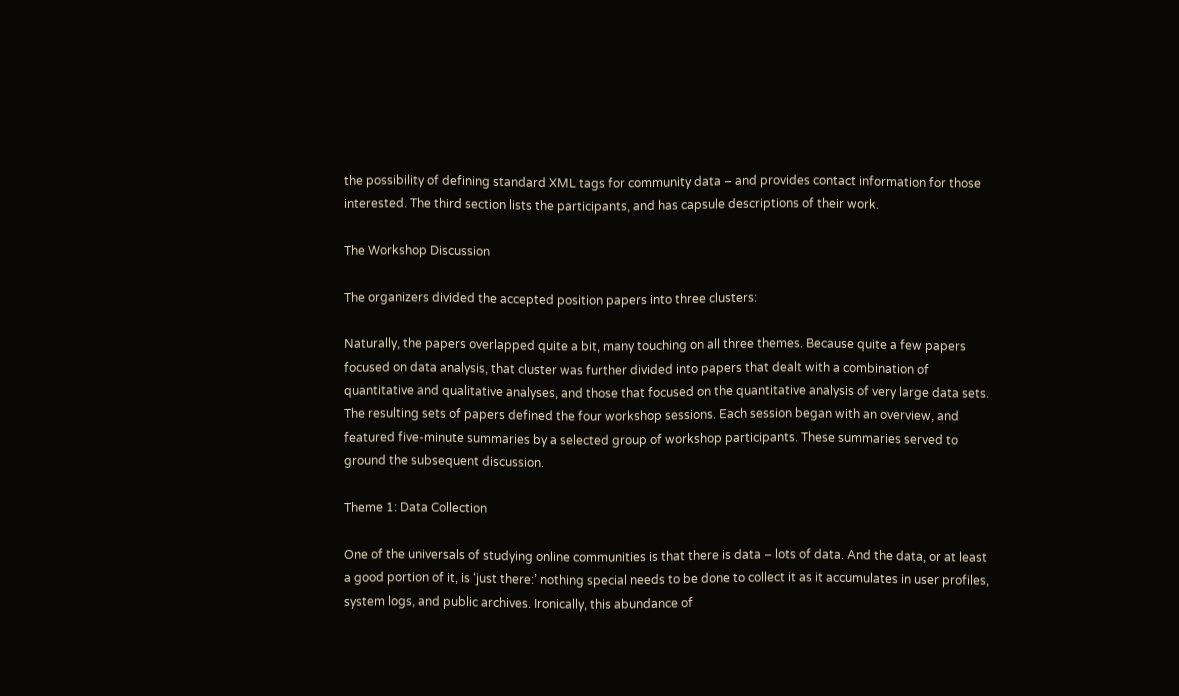the possibility of defining standard XML tags for community data – and provides contact information for those interested. The third section lists the participants, and has capsule descriptions of their work.

The Workshop Discussion

The organizers divided the accepted position papers into three clusters:

Naturally, the papers overlapped quite a bit, many touching on all three themes. Because quite a few papers focused on data analysis, that cluster was further divided into papers that dealt with a combination of quantitative and qualitative analyses, and those that focused on the quantitative analysis of very large data sets. The resulting sets of papers defined the four workshop sessions. Each session began with an overview, and featured five-minute summaries by a selected group of workshop participants. These summaries served to ground the subsequent discussion.

Theme 1: Data Collection

One of the universals of studying online communities is that there is data – lots of data. And the data, or at least a good portion of it, is ‘just there:’ nothing special needs to be done to collect it as it accumulates in user profiles, system logs, and public archives. Ironically, this abundance of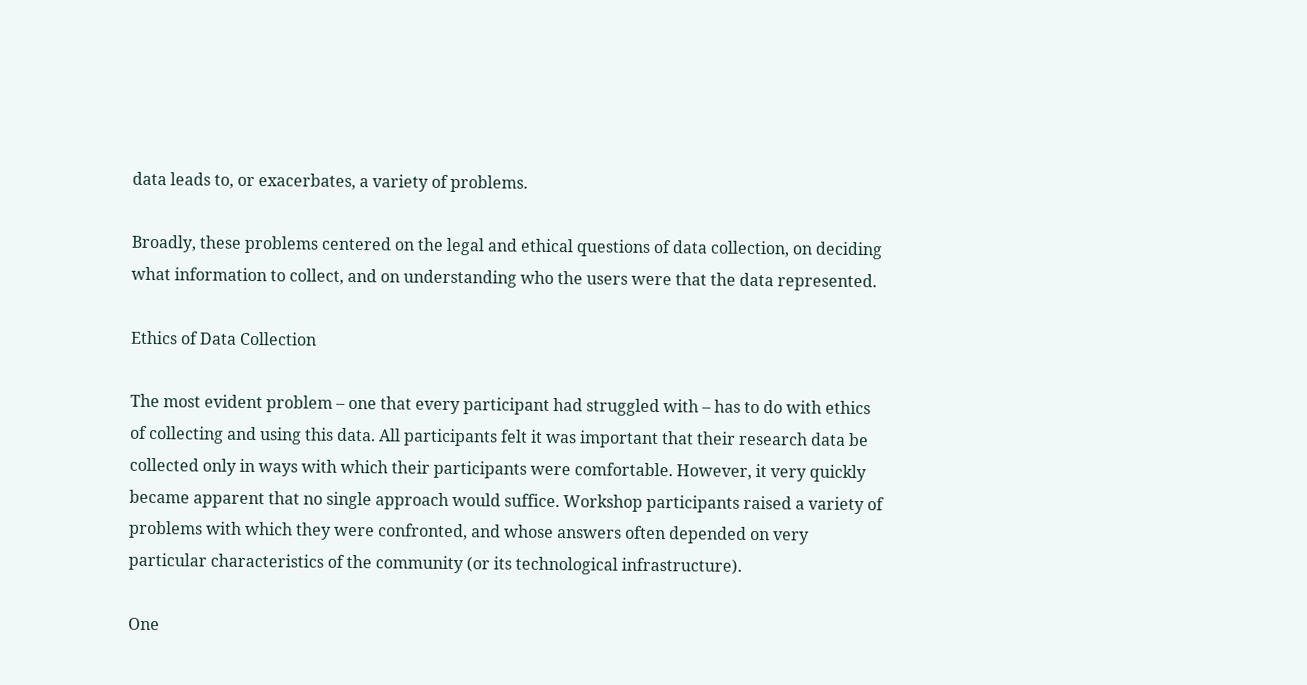data leads to, or exacerbates, a variety of problems.

Broadly, these problems centered on the legal and ethical questions of data collection, on deciding what information to collect, and on understanding who the users were that the data represented.

Ethics of Data Collection

The most evident problem – one that every participant had struggled with – has to do with ethics of collecting and using this data. All participants felt it was important that their research data be collected only in ways with which their participants were comfortable. However, it very quickly became apparent that no single approach would suffice. Workshop participants raised a variety of problems with which they were confronted, and whose answers often depended on very particular characteristics of the community (or its technological infrastructure).

One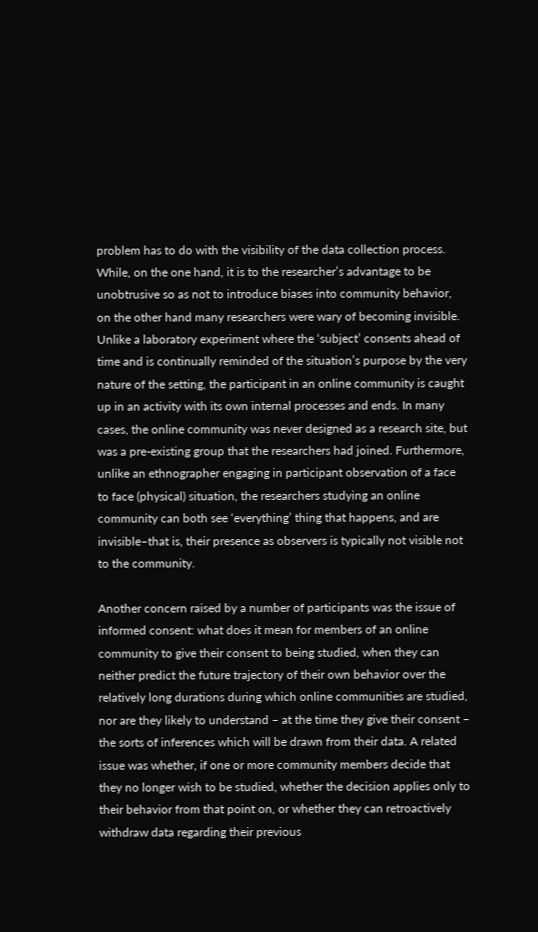problem has to do with the visibility of the data collection process. While, on the one hand, it is to the researcher’s advantage to be unobtrusive so as not to introduce biases into community behavior, on the other hand many researchers were wary of becoming invisible. Unlike a laboratory experiment where the ‘subject’ consents ahead of time and is continually reminded of the situation’s purpose by the very nature of the setting, the participant in an online community is caught up in an activity with its own internal processes and ends. In many cases, the online community was never designed as a research site, but was a pre-existing group that the researchers had joined. Furthermore, unlike an ethnographer engaging in participant observation of a face to face (physical) situation, the researchers studying an online community can both see ‘everything’ thing that happens, and are invisible–that is, their presence as observers is typically not visible not to the community.

Another concern raised by a number of participants was the issue of informed consent: what does it mean for members of an online community to give their consent to being studied, when they can neither predict the future trajectory of their own behavior over the relatively long durations during which online communities are studied, nor are they likely to understand – at the time they give their consent – the sorts of inferences which will be drawn from their data. A related issue was whether, if one or more community members decide that they no longer wish to be studied, whether the decision applies only to their behavior from that point on, or whether they can retroactively withdraw data regarding their previous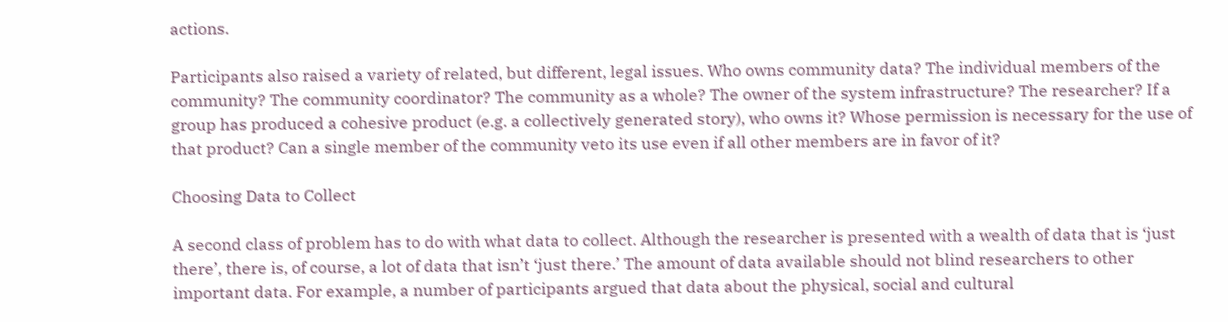actions.

Participants also raised a variety of related, but different, legal issues. Who owns community data? The individual members of the community? The community coordinator? The community as a whole? The owner of the system infrastructure? The researcher? If a group has produced a cohesive product (e.g. a collectively generated story), who owns it? Whose permission is necessary for the use of that product? Can a single member of the community veto its use even if all other members are in favor of it?

Choosing Data to Collect

A second class of problem has to do with what data to collect. Although the researcher is presented with a wealth of data that is ‘just there’, there is, of course, a lot of data that isn’t ‘just there.’ The amount of data available should not blind researchers to other important data. For example, a number of participants argued that data about the physical, social and cultural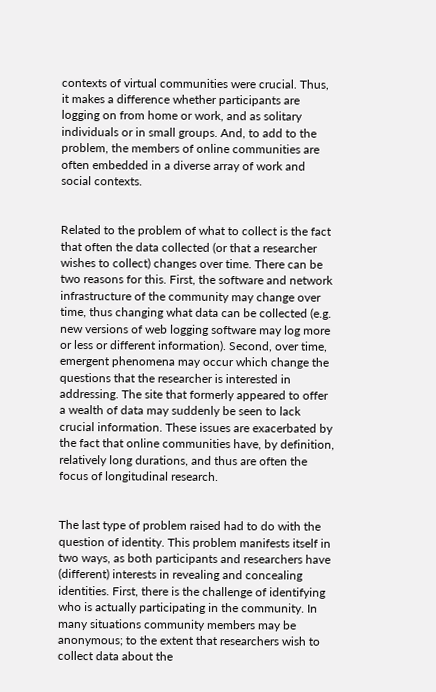contexts of virtual communities were crucial. Thus, it makes a difference whether participants are logging on from home or work, and as solitary individuals or in small groups. And, to add to the problem, the members of online communities are often embedded in a diverse array of work and social contexts.


Related to the problem of what to collect is the fact that often the data collected (or that a researcher wishes to collect) changes over time. There can be two reasons for this. First, the software and network infrastructure of the community may change over time, thus changing what data can be collected (e.g. new versions of web logging software may log more or less or different information). Second, over time, emergent phenomena may occur which change the questions that the researcher is interested in addressing. The site that formerly appeared to offer a wealth of data may suddenly be seen to lack crucial information. These issues are exacerbated by the fact that online communities have, by definition, relatively long durations, and thus are often the focus of longitudinal research.


The last type of problem raised had to do with the question of identity. This problem manifests itself in two ways, as both participants and researchers have (different) interests in revealing and concealing identities. First, there is the challenge of identifying who is actually participating in the community. In many situations community members may be anonymous; to the extent that researchers wish to collect data about the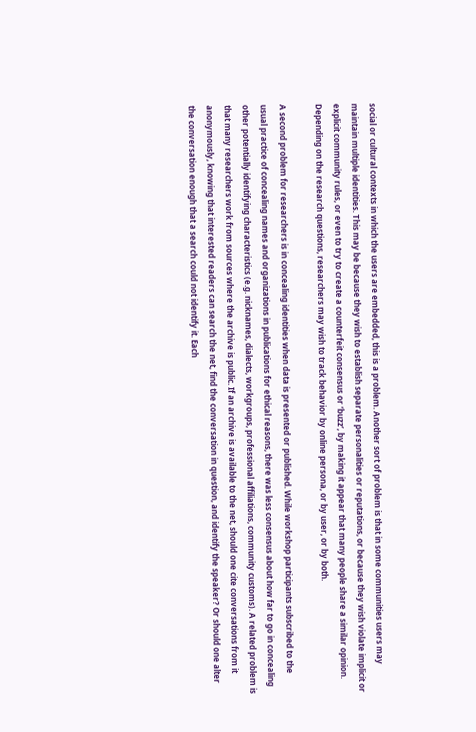social or cultural contexts in which the users are embedded, this is a problem. Another sort of problem is that in some communities users may maintain multiple identities. This may be because they wish to establish separate personalities or reputations, or because they wish violate implicit or explicit community rules, or even to try to create a counterfeit consensus or ‘buzz’, by making it appear that many people share a similar opinion. Depending on the research questions, researchers may wish to track behavior by online persona, or by user, or by both.

A second problem for researchers is in concealing identities when data is presented or published. While workshop participants subscribed to the usual practice of concealing names and organizations in publications for ethical reasons, there was less consensus about how far to go in concealing other potentially identifying characteristics (e.g. nicknames, dialects, workgroups, professional affiliations, community customs). A related problem is that many researchers work from sources where the archive is public. If an archive is available to the net, should one cite conversations from it anonymously, knowing that interested readers can search the net, find the conversation in question, and identify the speaker? Or should one alter the conversation enough that a search could not identify it. Each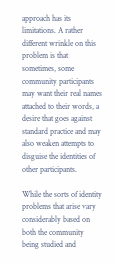approach has its limitations. A rather different wrinkle on this problem is that sometimes, some community participants may want their real names attached to their words, a desire that goes against standard practice and may also weaken attempts to disguise the identities of other participants.

While the sorts of identity problems that arise vary considerably based on both the community being studied and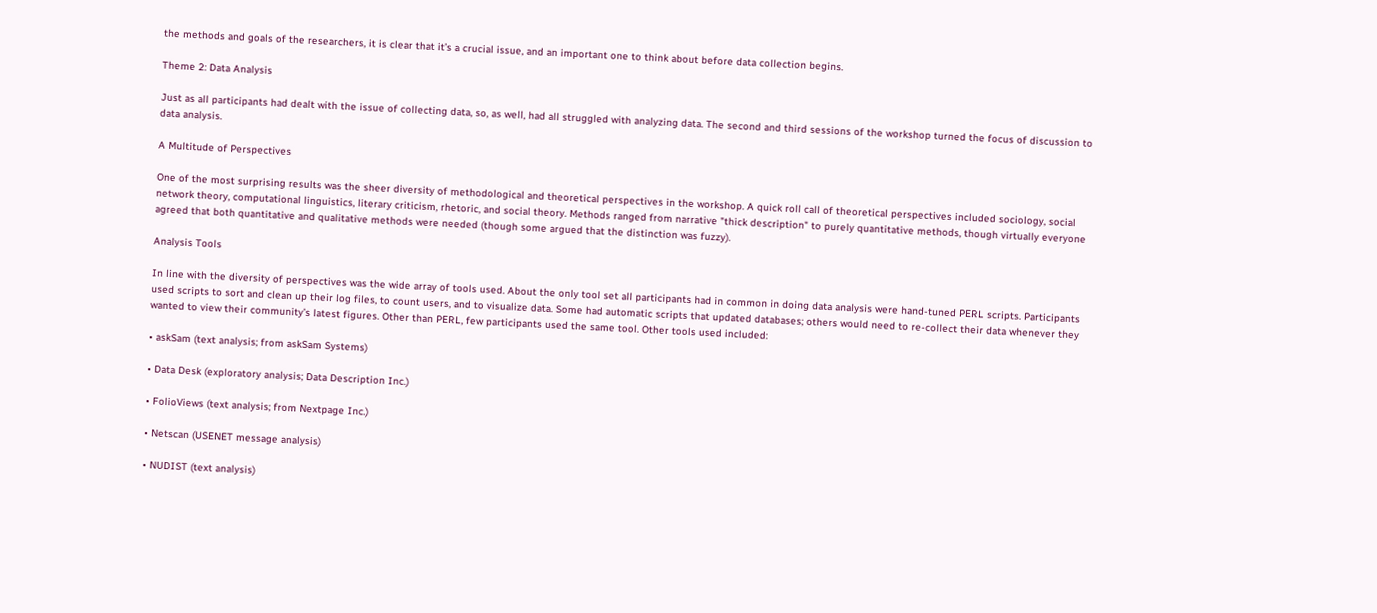the methods and goals of the researchers, it is clear that it’s a crucial issue, and an important one to think about before data collection begins.

Theme 2: Data Analysis

Just as all participants had dealt with the issue of collecting data, so, as well, had all struggled with analyzing data. The second and third sessions of the workshop turned the focus of discussion to data analysis.

A Multitude of Perspectives

One of the most surprising results was the sheer diversity of methodological and theoretical perspectives in the workshop. A quick roll call of theoretical perspectives included sociology, social network theory, computational linguistics, literary criticism, rhetoric, and social theory. Methods ranged from narrative "thick description" to purely quantitative methods, though virtually everyone agreed that both quantitative and qualitative methods were needed (though some argued that the distinction was fuzzy).

Analysis Tools

In line with the diversity of perspectives was the wide array of tools used. About the only tool set all participants had in common in doing data analysis were hand-tuned PERL scripts. Participants used scripts to sort and clean up their log files, to count users, and to visualize data. Some had automatic scripts that updated databases; others would need to re-collect their data whenever they wanted to view their community’s latest figures. Other than PERL, few participants used the same tool. Other tools used included:

• askSam (text analysis; from askSam Systems)

• Data Desk (exploratory analysis; Data Description Inc.)

• FolioViews (text analysis; from Nextpage Inc.)

• Netscan (USENET message analysis)

• NUDIST (text analysis)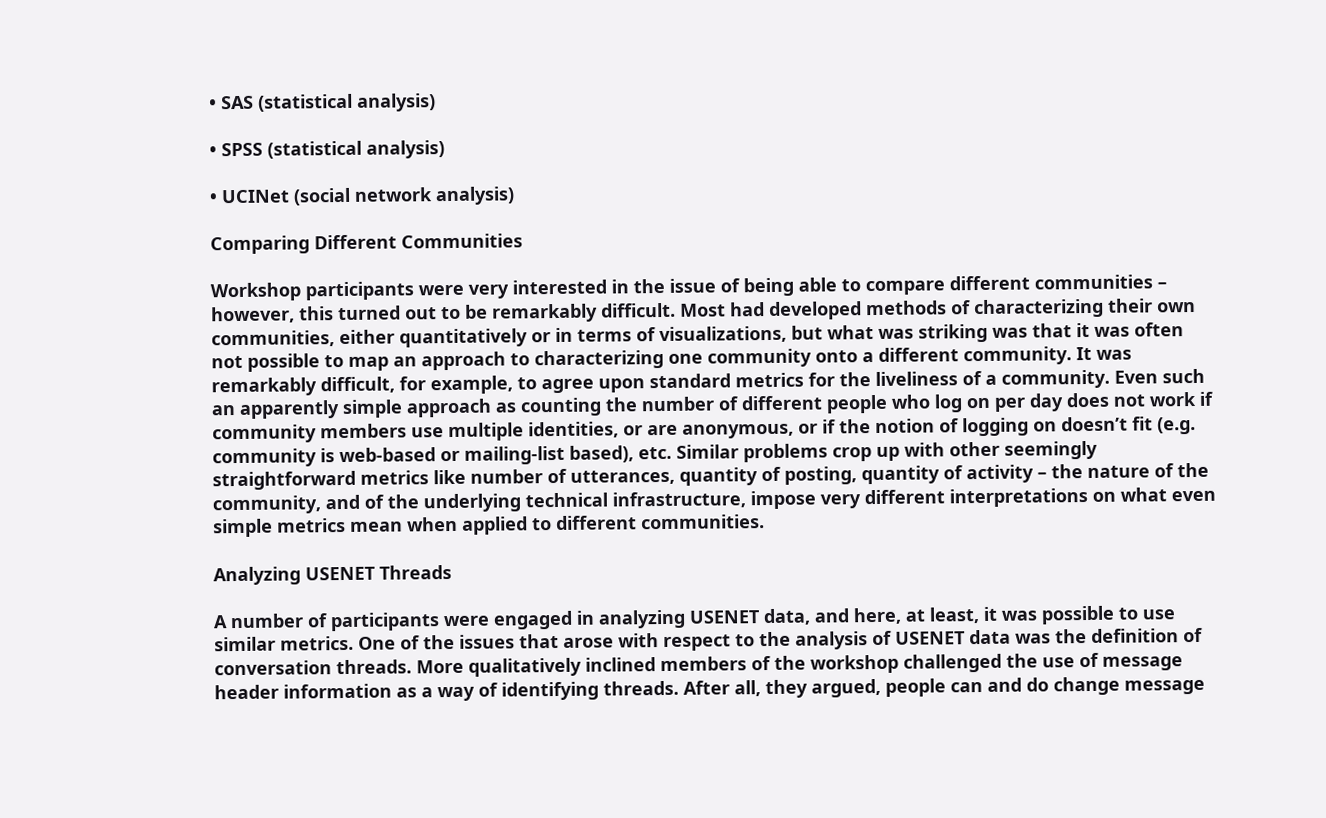• SAS (statistical analysis)

• SPSS (statistical analysis)

• UCINet (social network analysis)

Comparing Different Communities

Workshop participants were very interested in the issue of being able to compare different communities – however, this turned out to be remarkably difficult. Most had developed methods of characterizing their own communities, either quantitatively or in terms of visualizations, but what was striking was that it was often not possible to map an approach to characterizing one community onto a different community. It was remarkably difficult, for example, to agree upon standard metrics for the liveliness of a community. Even such an apparently simple approach as counting the number of different people who log on per day does not work if community members use multiple identities, or are anonymous, or if the notion of logging on doesn’t fit (e.g. community is web-based or mailing-list based), etc. Similar problems crop up with other seemingly straightforward metrics like number of utterances, quantity of posting, quantity of activity – the nature of the community, and of the underlying technical infrastructure, impose very different interpretations on what even simple metrics mean when applied to different communities.

Analyzing USENET Threads

A number of participants were engaged in analyzing USENET data, and here, at least, it was possible to use similar metrics. One of the issues that arose with respect to the analysis of USENET data was the definition of conversation threads. More qualitatively inclined members of the workshop challenged the use of message header information as a way of identifying threads. After all, they argued, people can and do change message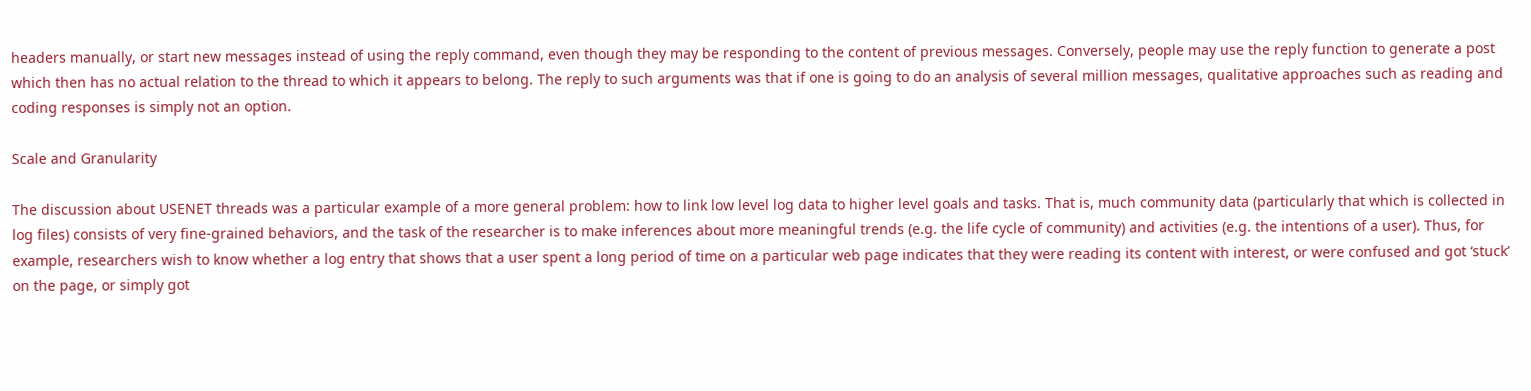headers manually, or start new messages instead of using the reply command, even though they may be responding to the content of previous messages. Conversely, people may use the reply function to generate a post which then has no actual relation to the thread to which it appears to belong. The reply to such arguments was that if one is going to do an analysis of several million messages, qualitative approaches such as reading and coding responses is simply not an option.

Scale and Granularity

The discussion about USENET threads was a particular example of a more general problem: how to link low level log data to higher level goals and tasks. That is, much community data (particularly that which is collected in log files) consists of very fine-grained behaviors, and the task of the researcher is to make inferences about more meaningful trends (e.g. the life cycle of community) and activities (e.g. the intentions of a user). Thus, for example, researchers wish to know whether a log entry that shows that a user spent a long period of time on a particular web page indicates that they were reading its content with interest, or were confused and got ‘stuck’ on the page, or simply got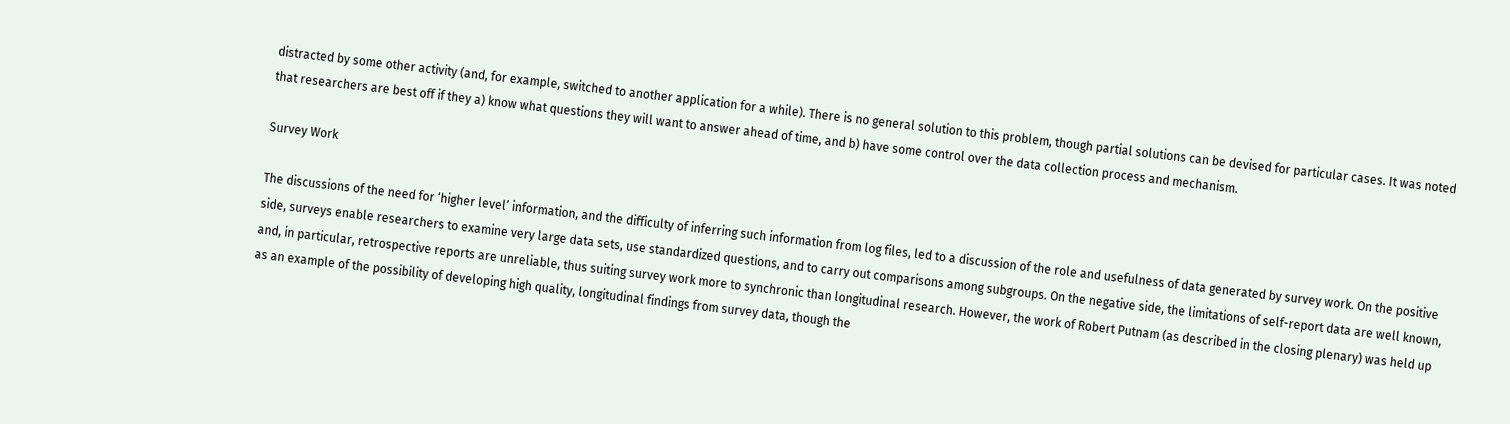distracted by some other activity (and, for example, switched to another application for a while). There is no general solution to this problem, though partial solutions can be devised for particular cases. It was noted that researchers are best off if they a) know what questions they will want to answer ahead of time, and b) have some control over the data collection process and mechanism.

Survey Work

The discussions of the need for ‘higher level’ information, and the difficulty of inferring such information from log files, led to a discussion of the role and usefulness of data generated by survey work. On the positive side, surveys enable researchers to examine very large data sets, use standardized questions, and to carry out comparisons among subgroups. On the negative side, the limitations of self-report data are well known, and, in particular, retrospective reports are unreliable, thus suiting survey work more to synchronic than longitudinal research. However, the work of Robert Putnam (as described in the closing plenary) was held up as an example of the possibility of developing high quality, longitudinal findings from survey data, though the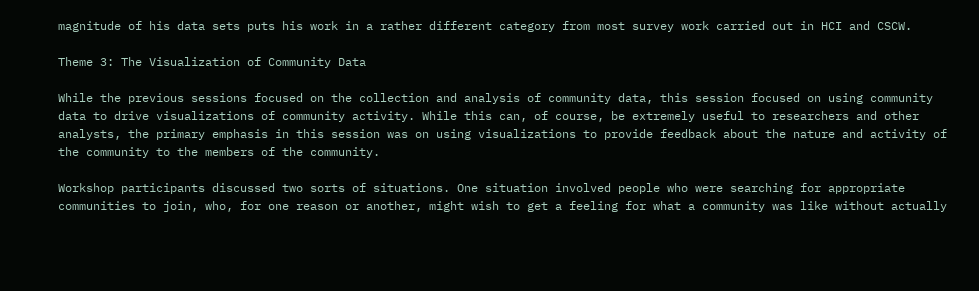magnitude of his data sets puts his work in a rather different category from most survey work carried out in HCI and CSCW.

Theme 3: The Visualization of Community Data

While the previous sessions focused on the collection and analysis of community data, this session focused on using community data to drive visualizations of community activity. While this can, of course, be extremely useful to researchers and other analysts, the primary emphasis in this session was on using visualizations to provide feedback about the nature and activity of the community to the members of the community.

Workshop participants discussed two sorts of situations. One situation involved people who were searching for appropriate communities to join, who, for one reason or another, might wish to get a feeling for what a community was like without actually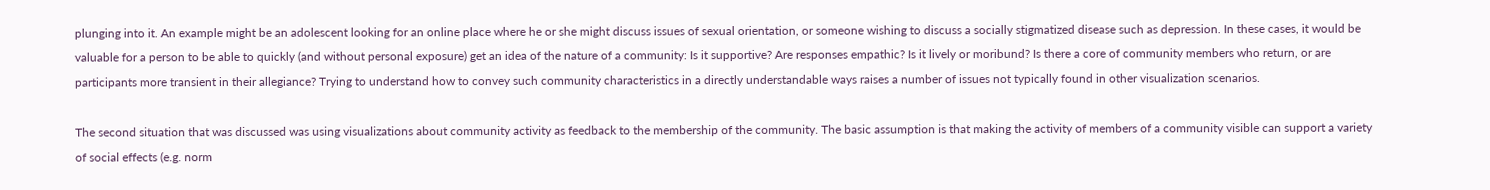plunging into it. An example might be an adolescent looking for an online place where he or she might discuss issues of sexual orientation, or someone wishing to discuss a socially stigmatized disease such as depression. In these cases, it would be valuable for a person to be able to quickly (and without personal exposure) get an idea of the nature of a community: Is it supportive? Are responses empathic? Is it lively or moribund? Is there a core of community members who return, or are participants more transient in their allegiance? Trying to understand how to convey such community characteristics in a directly understandable ways raises a number of issues not typically found in other visualization scenarios.

The second situation that was discussed was using visualizations about community activity as feedback to the membership of the community. The basic assumption is that making the activity of members of a community visible can support a variety of social effects (e.g. norm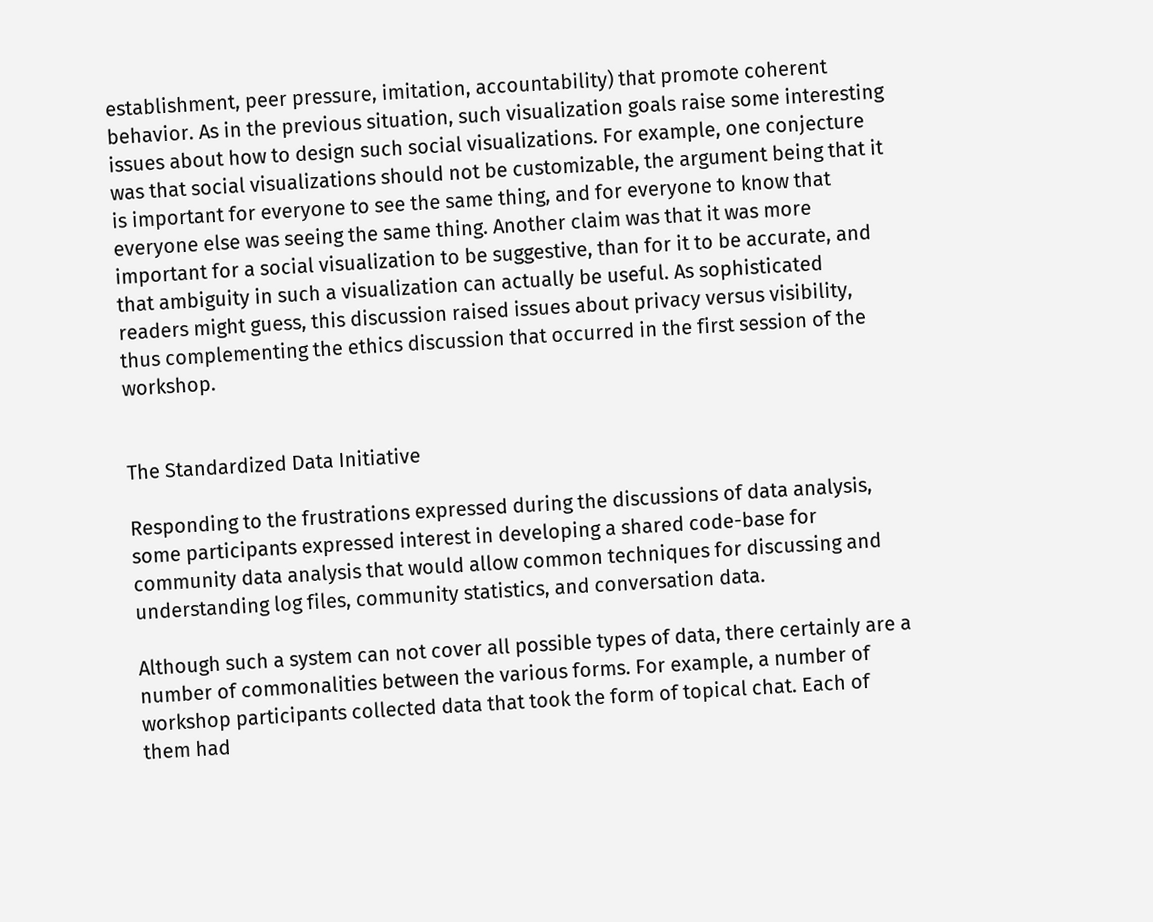establishment, peer pressure, imitation, accountability) that promote coherent behavior. As in the previous situation, such visualization goals raise some interesting issues about how to design such social visualizations. For example, one conjecture was that social visualizations should not be customizable, the argument being that it is important for everyone to see the same thing, and for everyone to know that everyone else was seeing the same thing. Another claim was that it was more important for a social visualization to be suggestive, than for it to be accurate, and that ambiguity in such a visualization can actually be useful. As sophisticated readers might guess, this discussion raised issues about privacy versus visibility, thus complementing the ethics discussion that occurred in the first session of the workshop.


The Standardized Data Initiative

Responding to the frustrations expressed during the discussions of data analysis, some participants expressed interest in developing a shared code-base for community data analysis that would allow common techniques for discussing and understanding log files, community statistics, and conversation data.

Although such a system can not cover all possible types of data, there certainly are a number of commonalities between the various forms. For example, a number of workshop participants collected data that took the form of topical chat. Each of them had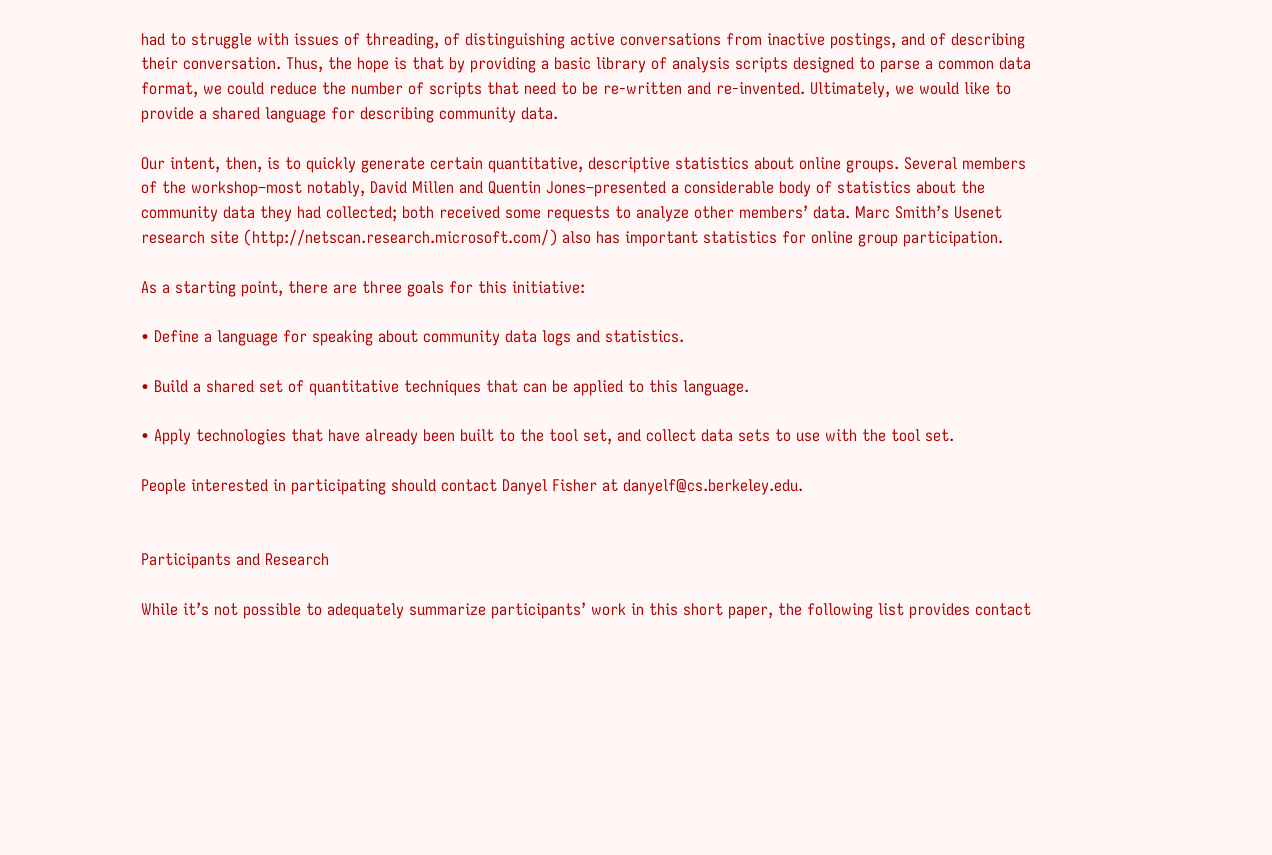had to struggle with issues of threading, of distinguishing active conversations from inactive postings, and of describing their conversation. Thus, the hope is that by providing a basic library of analysis scripts designed to parse a common data format, we could reduce the number of scripts that need to be re-written and re-invented. Ultimately, we would like to provide a shared language for describing community data.

Our intent, then, is to quickly generate certain quantitative, descriptive statistics about online groups. Several members of the workshop–most notably, David Millen and Quentin Jones–presented a considerable body of statistics about the community data they had collected; both received some requests to analyze other members’ data. Marc Smith’s Usenet research site (http://netscan.research.microsoft.com/) also has important statistics for online group participation.

As a starting point, there are three goals for this initiative:

• Define a language for speaking about community data logs and statistics.

• Build a shared set of quantitative techniques that can be applied to this language.

• Apply technologies that have already been built to the tool set, and collect data sets to use with the tool set.

People interested in participating should contact Danyel Fisher at danyelf@cs.berkeley.edu.


Participants and Research

While it’s not possible to adequately summarize participants’ work in this short paper, the following list provides contact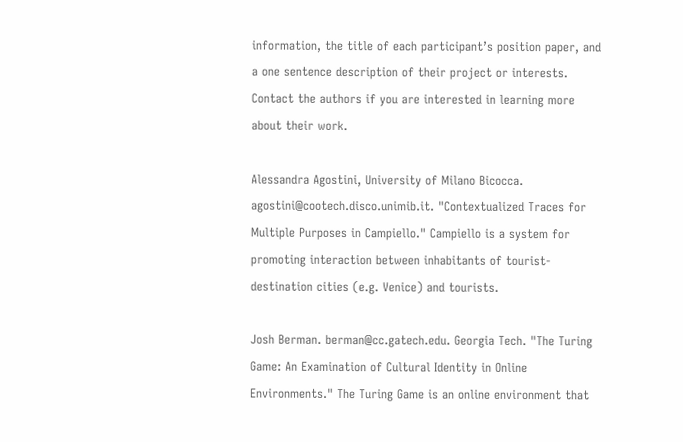information, the title of each participant’s position paper, and a one sentence description of their project or interests. Contact the authors if you are interested in learning more about their work.

Alessandra Agostini, University of Milano Bicocca. agostini@cootech.disco.unimib.it. "Contextualized Traces for Multiple Purposes in Campiello." Campiello is a system for promoting interaction between inhabitants of tourist-destination cities (e.g. Venice) and tourists.

Josh Berman. berman@cc.gatech.edu. Georgia Tech. "The Turing Game: An Examination of Cultural Identity in Online Environments." The Turing Game is an online environment that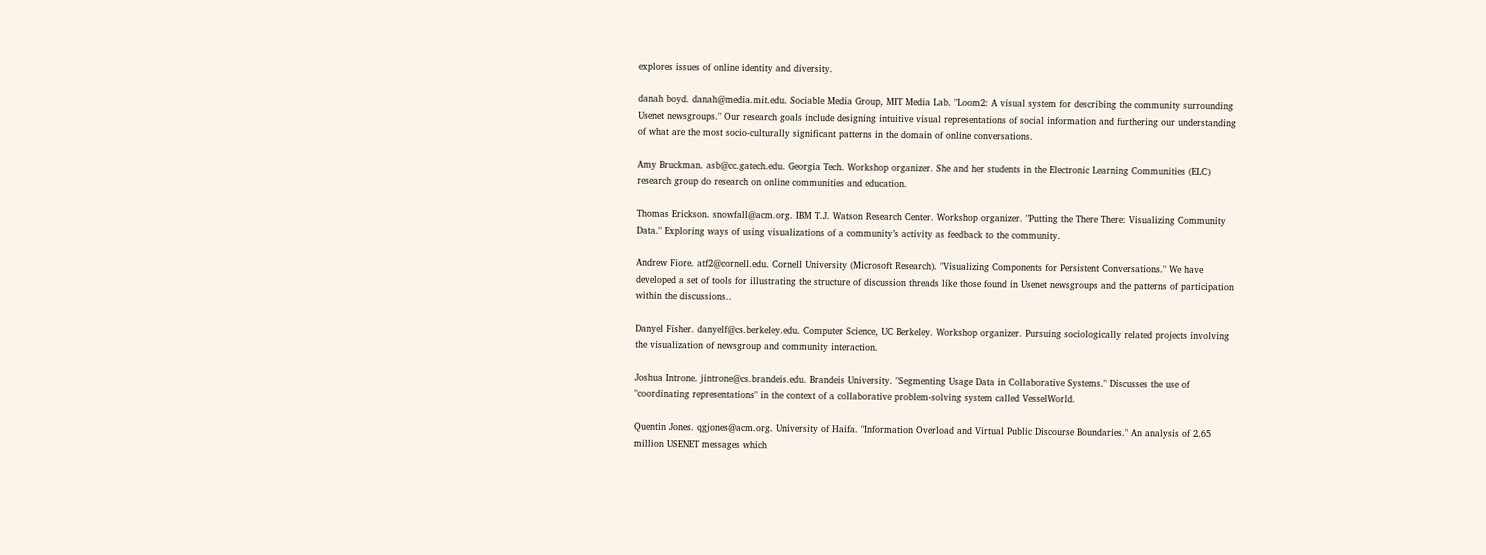explores issues of online identity and diversity.

danah boyd. danah@media.mit.edu. Sociable Media Group, MIT Media Lab. "Loom2: A visual system for describing the community surrounding Usenet newsgroups." Our research goals include designing intuitive visual representations of social information and furthering our understanding of what are the most socio-culturally significant patterns in the domain of online conversations.

Amy Bruckman. asb@cc.gatech.edu. Georgia Tech. Workshop organizer. She and her students in the Electronic Learning Communities (ELC) research group do research on online communities and education.

Thomas Erickson. snowfall@acm.org. IBM T.J. Watson Research Center. Workshop organizer. "Putting the There There: Visualizing Community Data." Exploring ways of using visualizations of a community’s activity as feedback to the community.

Andrew Fiore. atf2@cornell.edu. Cornell University (Microsoft Research). "Visualizing Components for Persistent Conversations." We have developed a set of tools for illustrating the structure of discussion threads like those found in Usenet newsgroups and the patterns of participation within the discussions..

Danyel Fisher. danyelf@cs.berkeley.edu. Computer Science, UC Berkeley. Workshop organizer. Pursuing sociologically related projects involving the visualization of newsgroup and community interaction.

Joshua Introne. jintrone@cs.brandeis.edu. Brandeis University. "Segmenting Usage Data in Collaborative Systems." Discusses the use of "coordinating representations" in the context of a collaborative problem-solving system called VesselWorld.

Quentin Jones. qgjones@acm.org. University of Haifa. "Information Overload and Virtual Public Discourse Boundaries." An analysis of 2.65 million USENET messages which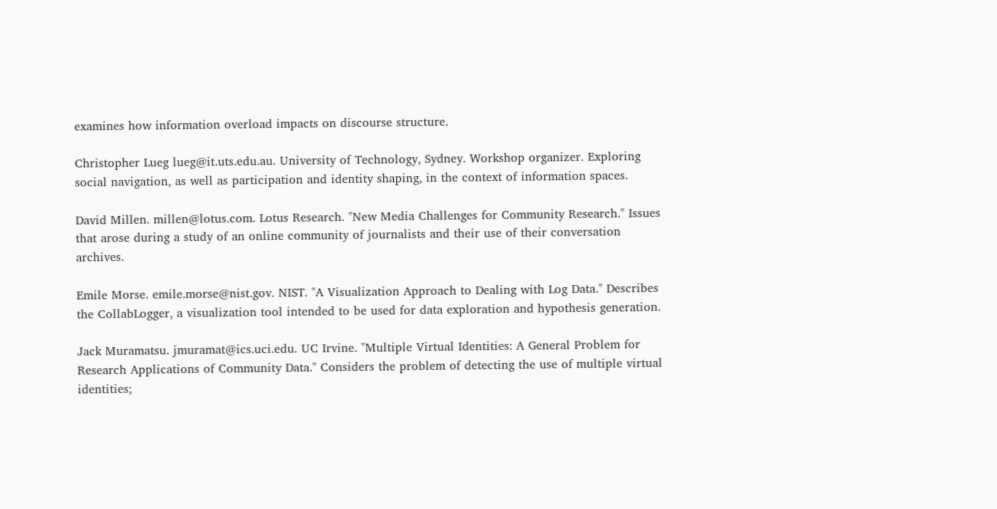examines how information overload impacts on discourse structure.

Christopher Lueg lueg@it.uts.edu.au. University of Technology, Sydney. Workshop organizer. Exploring social navigation, as well as participation and identity shaping, in the context of information spaces.

David Millen. millen@lotus.com. Lotus Research. "New Media Challenges for Community Research." Issues that arose during a study of an online community of journalists and their use of their conversation archives.

Emile Morse. emile.morse@nist.gov. NIST. "A Visualization Approach to Dealing with Log Data." Describes the CollabLogger, a visualization tool intended to be used for data exploration and hypothesis generation.

Jack Muramatsu. jmuramat@ics.uci.edu. UC Irvine. "Multiple Virtual Identities: A General Problem for Research Applications of Community Data." Considers the problem of detecting the use of multiple virtual identities;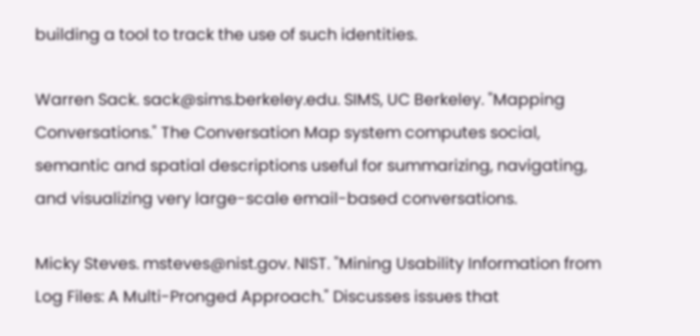building a tool to track the use of such identities.

Warren Sack. sack@sims.berkeley.edu. SIMS, UC Berkeley. "Mapping Conversations." The Conversation Map system computes social, semantic and spatial descriptions useful for summarizing, navigating, and visualizing very large-scale email-based conversations.

Micky Steves. msteves@nist.gov. NIST. "Mining Usability Information from Log Files: A Multi-Pronged Approach." Discusses issues that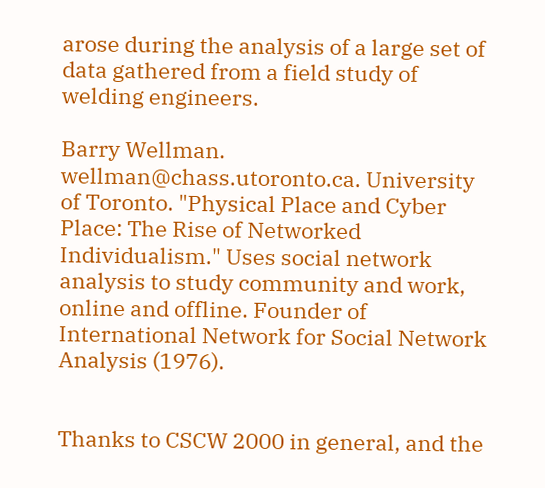arose during the analysis of a large set of data gathered from a field study of welding engineers.

Barry Wellman. wellman@chass.utoronto.ca. University of Toronto. "Physical Place and Cyber Place: The Rise of Networked Individualism." Uses social network analysis to study community and work, online and offline. Founder of International Network for Social Network Analysis (1976).


Thanks to CSCW 2000 in general, and the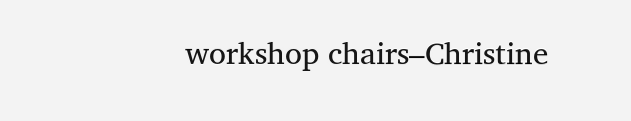workshop chairs–Christine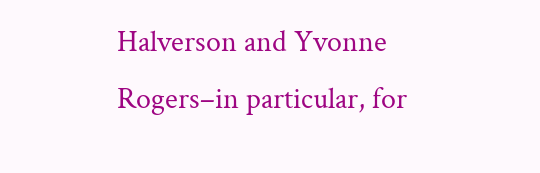Halverson and Yvonne Rogers–in particular, for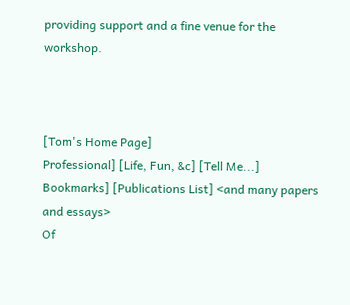providing support and a fine venue for the workshop.



[Tom's Home Page]
Professional] [Life, Fun, &c] [Tell Me...]
Bookmarks] [Publications List] <and many papers and essays>
Of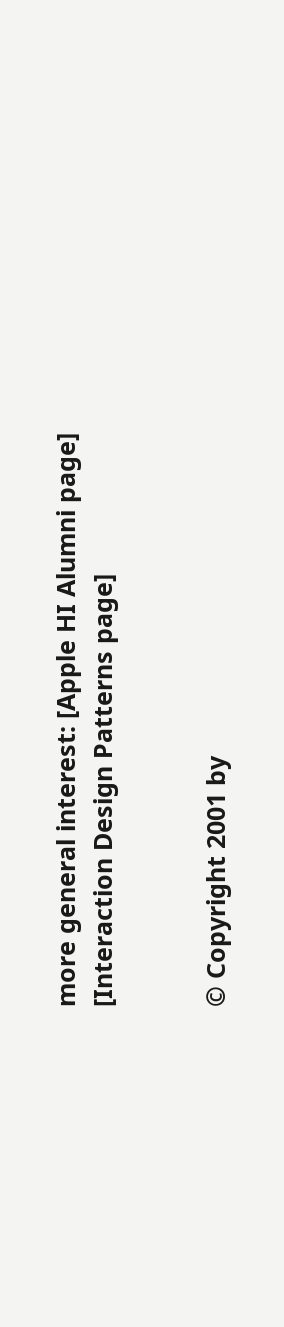more general interest: [Apple HI Alumni page] [Interaction Design Patterns page]


© Copyright 2001 by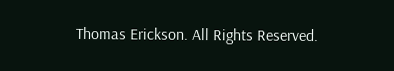Thomas Erickson. All Rights Reserved.